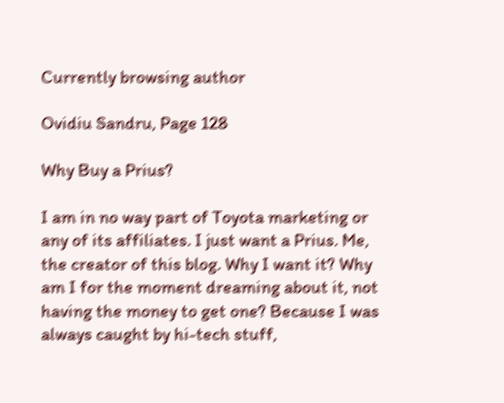Currently browsing author

Ovidiu Sandru, Page 128

Why Buy a Prius?

I am in no way part of Toyota marketing or any of its affiliates. I just want a Prius. Me, the creator of this blog. Why I want it? Why am I for the moment dreaming about it, not having the money to get one? Because I was always caught by hi-tech stuff,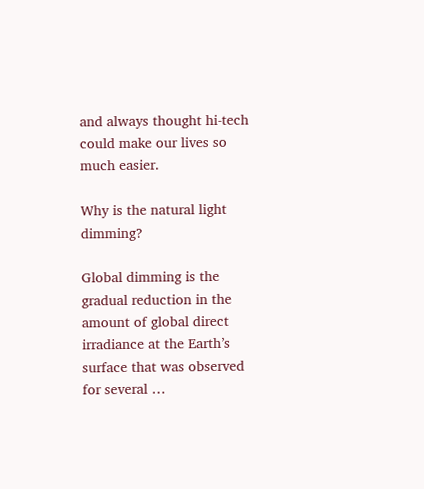and always thought hi-tech could make our lives so much easier.

Why is the natural light dimming?

Global dimming is the gradual reduction in the amount of global direct irradiance at the Earth’s surface that was observed for several …